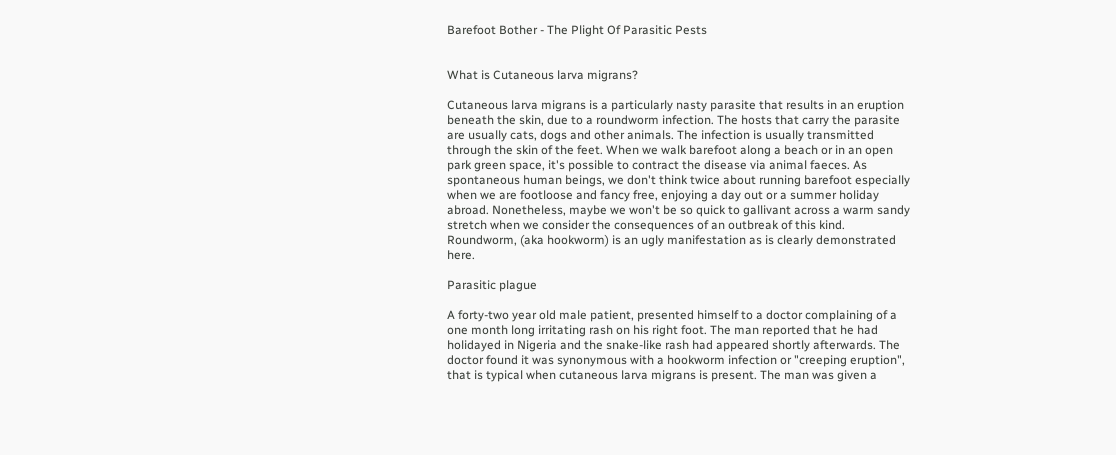Barefoot Bother - The Plight Of Parasitic Pests


What is Cutaneous larva migrans?

Cutaneous larva migrans is a particularly nasty parasite that results in an eruption beneath the skin, due to a roundworm infection. The hosts that carry the parasite are usually cats, dogs and other animals. The infection is usually transmitted through the skin of the feet. When we walk barefoot along a beach or in an open park green space, it's possible to contract the disease via animal faeces. As spontaneous human beings, we don't think twice about running barefoot especially when we are footloose and fancy free, enjoying a day out or a summer holiday abroad. Nonetheless, maybe we won't be so quick to gallivant across a warm sandy stretch when we consider the consequences of an outbreak of this kind. Roundworm, (aka hookworm) is an ugly manifestation as is clearly demonstrated here.

Parasitic plague

A forty-two year old male patient, presented himself to a doctor complaining of a one month long irritating rash on his right foot. The man reported that he had holidayed in Nigeria and the snake-like rash had appeared shortly afterwards. The doctor found it was synonymous with a hookworm infection or "creeping eruption", that is typical when cutaneous larva migrans is present. The man was given a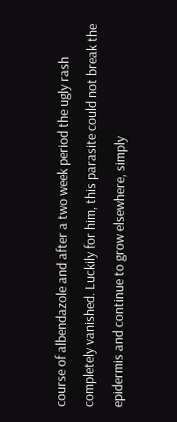course of albendazole and after a two week period the ugly rash completely vanished. Luckily for him, this parasite could not break the epidermis and continue to grow elsewhere, simply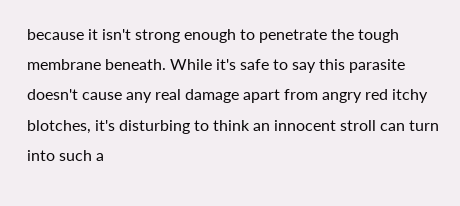because it isn't strong enough to penetrate the tough membrane beneath. While it's safe to say this parasite doesn't cause any real damage apart from angry red itchy blotches, it's disturbing to think an innocent stroll can turn into such a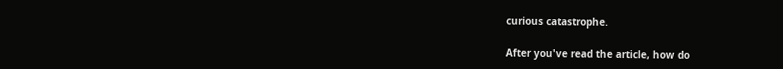curious catastrophe.

After you've read the article, how do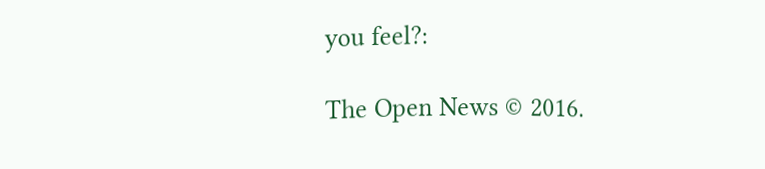you feel?:

The Open News © 2016.